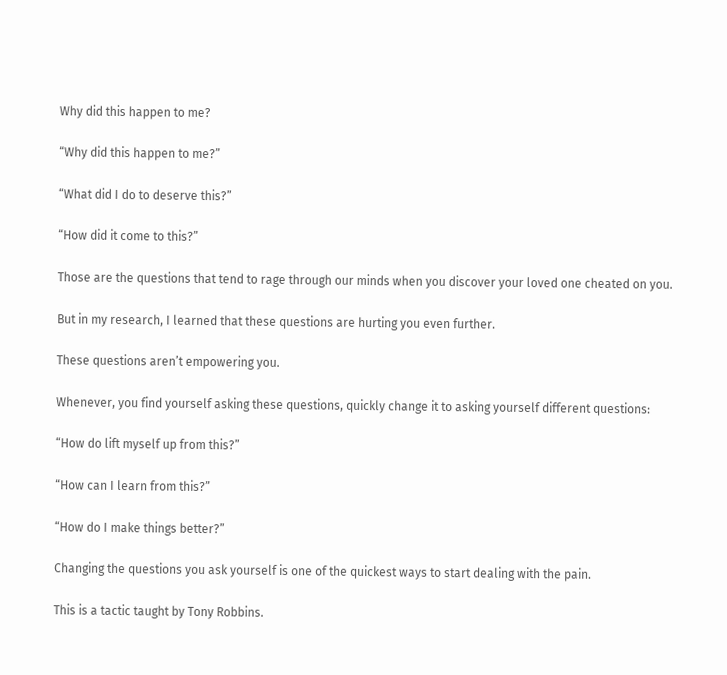Why did this happen to me?

“Why did this happen to me?”

“What did I do to deserve this?”

“How did it come to this?”

Those are the questions that tend to rage through our minds when you discover your loved one cheated on you.

But in my research, I learned that these questions are hurting you even further.

These questions aren’t empowering you.

Whenever, you find yourself asking these questions, quickly change it to asking yourself different questions:

“How do lift myself up from this?”

“How can I learn from this?”

“How do I make things better?”

Changing the questions you ask yourself is one of the quickest ways to start dealing with the pain.

This is a tactic taught by Tony Robbins.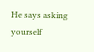He says asking yourself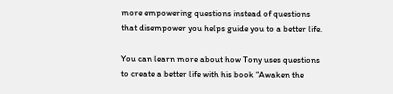more empowering questions instead of questions that disempower you helps guide you to a better life.

You can learn more about how Tony uses questions to create a better life with his book “Awaken the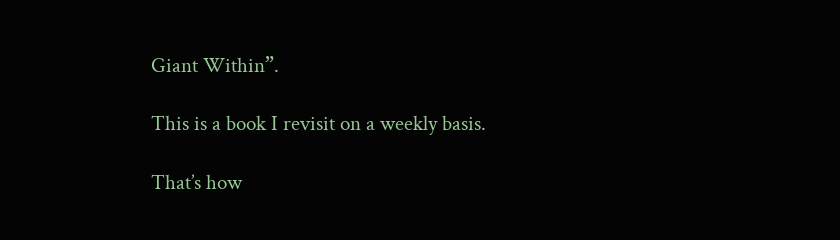Giant Within”.

This is a book I revisit on a weekly basis.

That’s how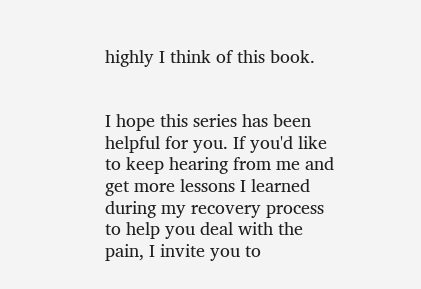highly I think of this book.


I hope this series has been helpful for you. If you'd like to keep hearing from me and get more lessons I learned during my recovery process to help you deal with the pain, I invite you to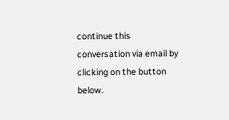continue this conversation via email by clicking on the button below.